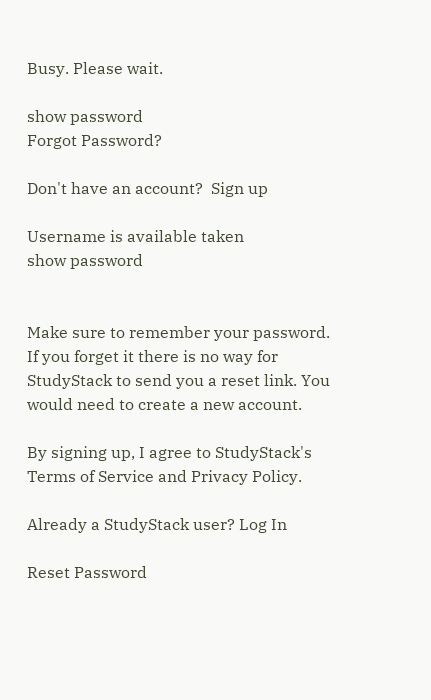Busy. Please wait.

show password
Forgot Password?

Don't have an account?  Sign up

Username is available taken
show password


Make sure to remember your password. If you forget it there is no way for StudyStack to send you a reset link. You would need to create a new account.

By signing up, I agree to StudyStack's Terms of Service and Privacy Policy.

Already a StudyStack user? Log In

Reset Password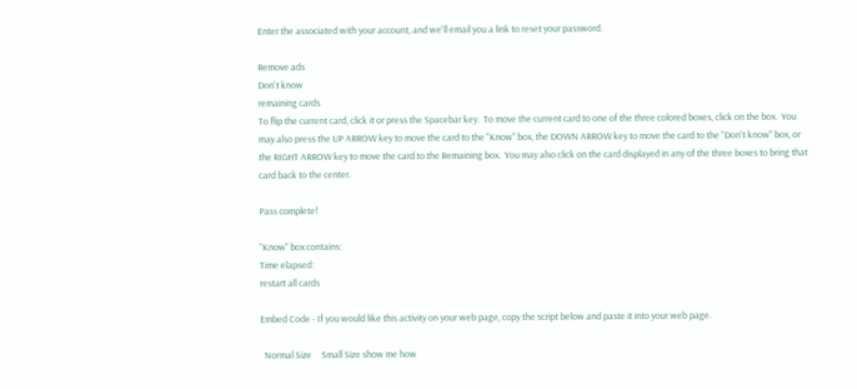Enter the associated with your account, and we'll email you a link to reset your password.

Remove ads
Don't know
remaining cards
To flip the current card, click it or press the Spacebar key.  To move the current card to one of the three colored boxes, click on the box.  You may also press the UP ARROW key to move the card to the "Know" box, the DOWN ARROW key to move the card to the "Don't know" box, or the RIGHT ARROW key to move the card to the Remaining box.  You may also click on the card displayed in any of the three boxes to bring that card back to the center.

Pass complete!

"Know" box contains:
Time elapsed:
restart all cards

Embed Code - If you would like this activity on your web page, copy the script below and paste it into your web page.

  Normal Size     Small Size show me how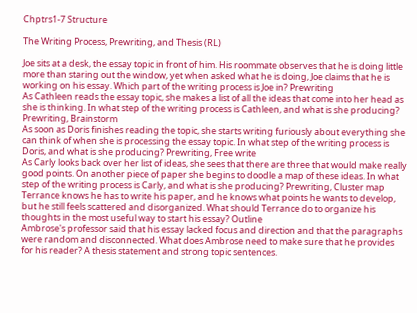Chptrs1-7 Structure

The Writing Process, Prewriting, and Thesis (RL)

Joe sits at a desk, the essay topic in front of him. His roommate observes that he is doing little more than staring out the window, yet when asked what he is doing, Joe claims that he is working on his essay. Which part of the writing process is Joe in? Prewriting
As Cathleen reads the essay topic, she makes a list of all the ideas that come into her head as she is thinking. In what step of the writing process is Cathleen, and what is she producing? Prewriting, Brainstorm
As soon as Doris finishes reading the topic, she starts writing furiously about everything she can think of when she is processing the essay topic. In what step of the writing process is Doris, and what is she producing? Prewriting, Free write
As Carly looks back over her list of ideas, she sees that there are three that would make really good points. On another piece of paper she begins to doodle a map of these ideas. In what step of the writing process is Carly, and what is she producing? Prewriting, Cluster map
Terrance knows he has to write his paper, and he knows what points he wants to develop, but he still feels scattered and disorganized. What should Terrance do to organize his thoughts in the most useful way to start his essay? Outline
Ambrose's professor said that his essay lacked focus and direction and that the paragraphs were random and disconnected. What does Ambrose need to make sure that he provides for his reader? A thesis statement and strong topic sentences.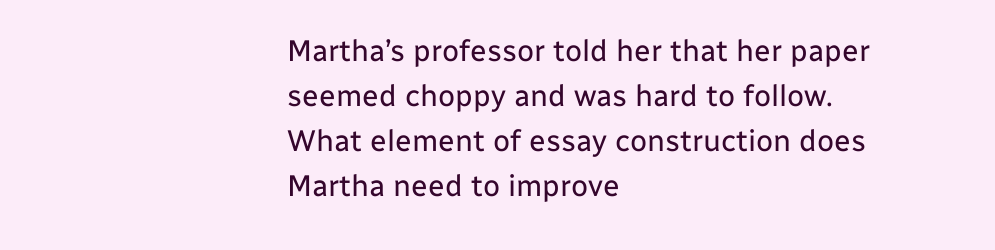Martha’s professor told her that her paper seemed choppy and was hard to follow. What element of essay construction does Martha need to improve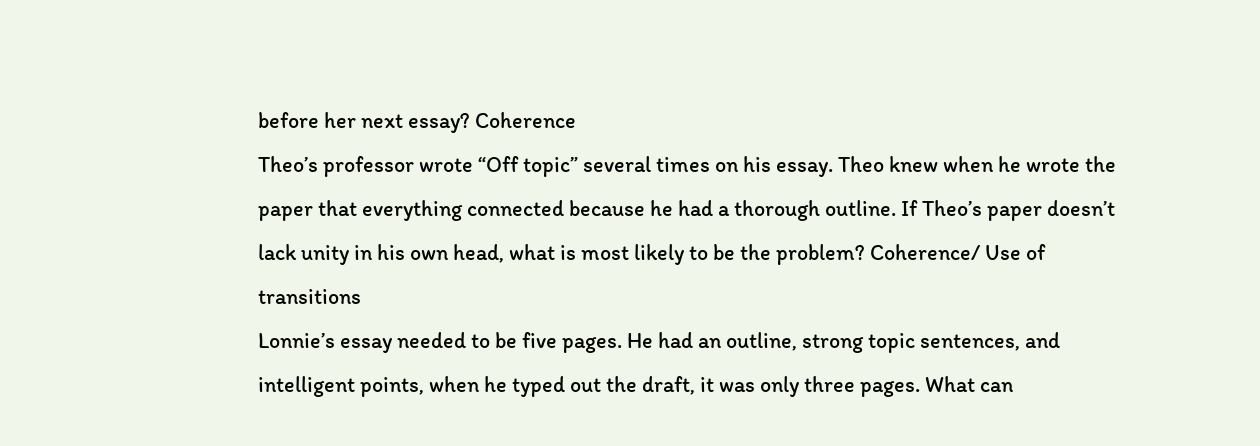before her next essay? Coherence
Theo’s professor wrote “Off topic” several times on his essay. Theo knew when he wrote the paper that everything connected because he had a thorough outline. If Theo’s paper doesn’t lack unity in his own head, what is most likely to be the problem? Coherence/ Use of transitions
Lonnie’s essay needed to be five pages. He had an outline, strong topic sentences, and intelligent points, when he typed out the draft, it was only three pages. What can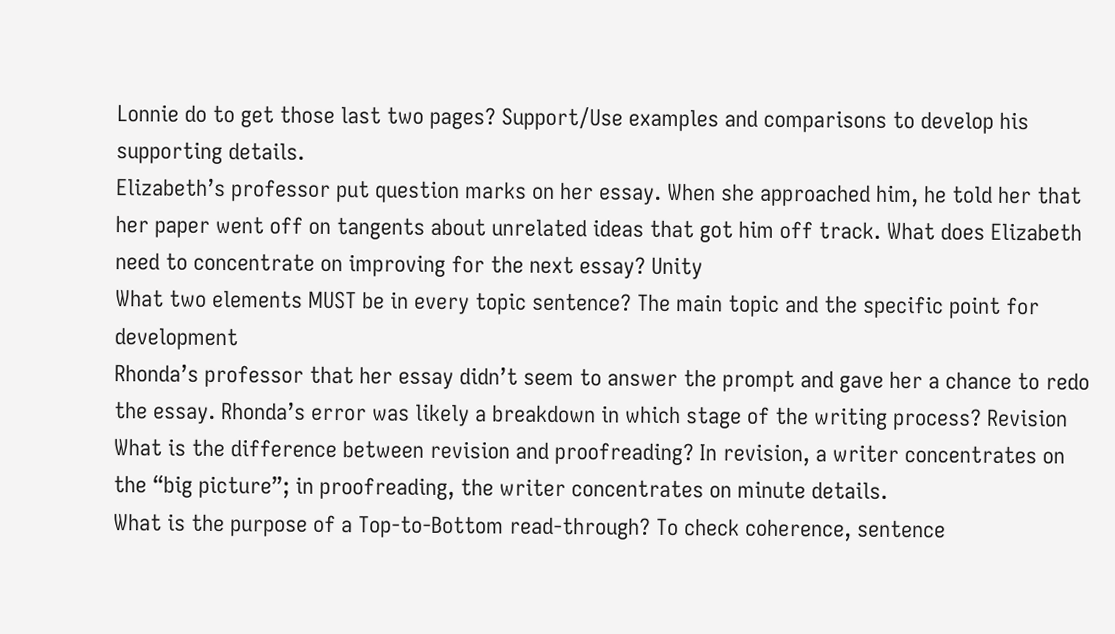Lonnie do to get those last two pages? Support/Use examples and comparisons to develop his supporting details.
Elizabeth’s professor put question marks on her essay. When she approached him, he told her that her paper went off on tangents about unrelated ideas that got him off track. What does Elizabeth need to concentrate on improving for the next essay? Unity
What two elements MUST be in every topic sentence? The main topic and the specific point for development
Rhonda’s professor that her essay didn’t seem to answer the prompt and gave her a chance to redo the essay. Rhonda’s error was likely a breakdown in which stage of the writing process? Revision
What is the difference between revision and proofreading? In revision, a writer concentrates on the “big picture”; in proofreading, the writer concentrates on minute details.
What is the purpose of a Top-to-Bottom read-through? To check coherence, sentence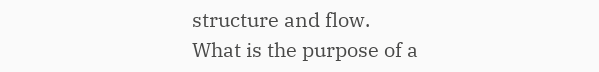structure and flow.
What is the purpose of a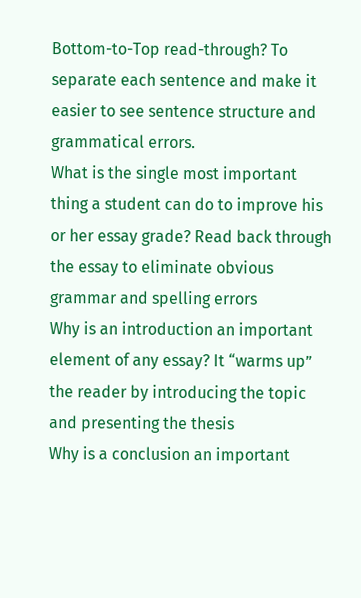Bottom-to-Top read-through? To separate each sentence and make it easier to see sentence structure and grammatical errors.
What is the single most important thing a student can do to improve his or her essay grade? Read back through the essay to eliminate obvious grammar and spelling errors
Why is an introduction an important element of any essay? It “warms up” the reader by introducing the topic and presenting the thesis
Why is a conclusion an important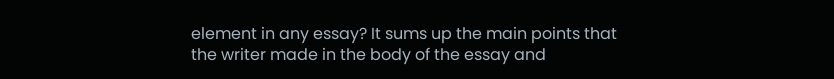element in any essay? It sums up the main points that the writer made in the body of the essay and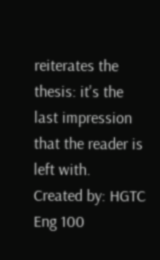reiterates the thesis: it's the last impression that the reader is left with.
Created by: HGTC Eng 100